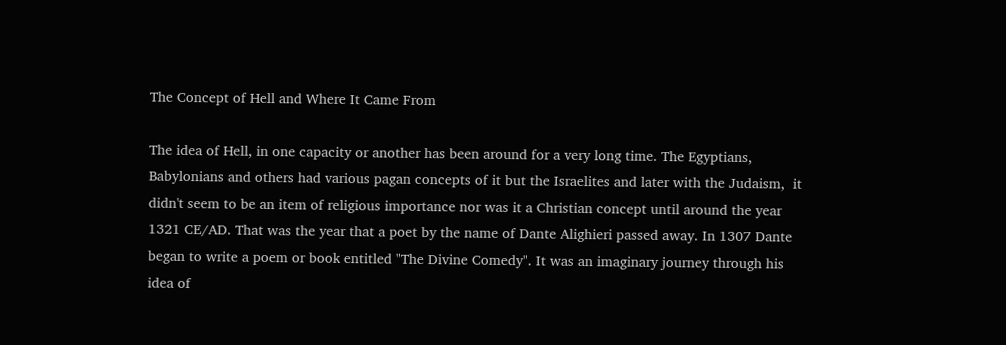The Concept of Hell and Where It Came From

The idea of Hell, in one capacity or another has been around for a very long time. The Egyptians, Babylonians and others had various pagan concepts of it but the Israelites and later with the Judaism,  it didn't seem to be an item of religious importance nor was it a Christian concept until around the year 1321 CE/AD. That was the year that a poet by the name of Dante Alighieri passed away. In 1307 Dante began to write a poem or book entitled "The Divine Comedy". It was an imaginary journey through his idea of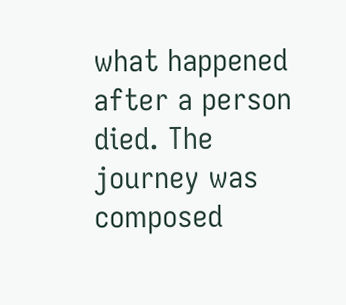what happened after a person died. The journey was composed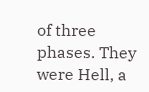of three phases. They were Hell, a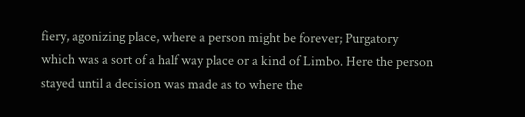fiery, agonizing place, where a person might be forever; Purgatory which was a sort of a half way place or a kind of Limbo. Here the person stayed until a decision was made as to where the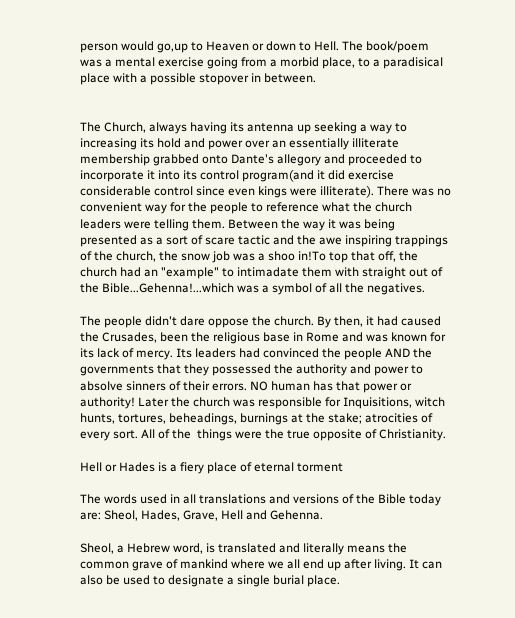person would go,up to Heaven or down to Hell. The book/poem was a mental exercise going from a morbid place, to a paradisical place with a possible stopover in between.


The Church, always having its antenna up seeking a way to increasing its hold and power over an essentially illiterate membership grabbed onto Dante's allegory and proceeded to incorporate it into its control program(and it did exercise considerable control since even kings were illiterate). There was no convenient way for the people to reference what the church leaders were telling them. Between the way it was being presented as a sort of scare tactic and the awe inspiring trappings of the church, the snow job was a shoo in!To top that off, the church had an "example" to intimadate them with straight out of the Bible...Gehenna!...which was a symbol of all the negatives.

The people didn't dare oppose the church. By then, it had caused the Crusades, been the religious base in Rome and was known for its lack of mercy. Its leaders had convinced the people AND the governments that they possessed the authority and power to absolve sinners of their errors. NO human has that power or authority! Later the church was responsible for Inquisitions, witch hunts, tortures, beheadings, burnings at the stake; atrocities of every sort. All of the  things were the true opposite of Christianity.

Hell or Hades is a fiery place of eternal torment

The words used in all translations and versions of the Bible today are: Sheol, Hades, Grave, Hell and Gehenna.

Sheol, a Hebrew word, is translated and literally means the common grave of mankind where we all end up after living. It can also be used to designate a single burial place.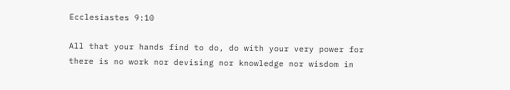Ecclesiastes 9:10

All that your hands find to do, do with your very power for there is no work nor devising nor knowledge nor wisdom in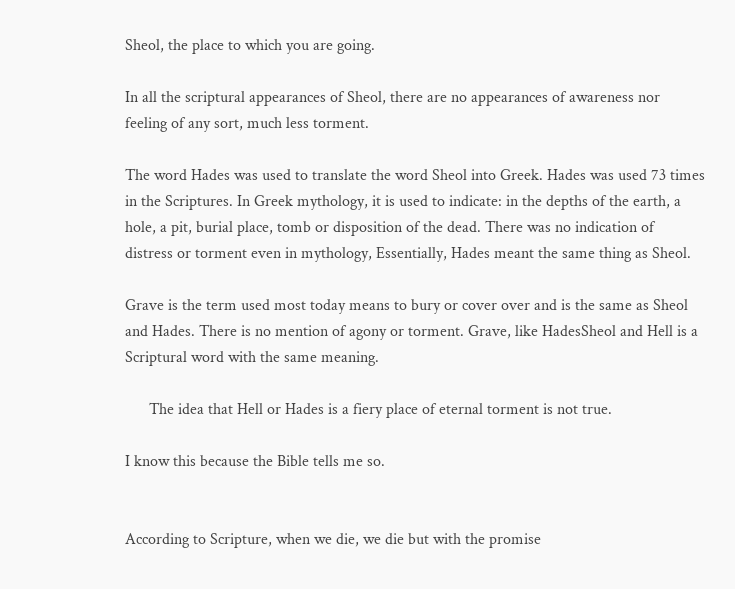Sheol, the place to which you are going.

In all the scriptural appearances of Sheol, there are no appearances of awareness nor feeling of any sort, much less torment.

The word Hades was used to translate the word Sheol into Greek. Hades was used 73 times in the Scriptures. In Greek mythology, it is used to indicate: in the depths of the earth, a hole, a pit, burial place, tomb or disposition of the dead. There was no indication of distress or torment even in mythology, Essentially, Hades meant the same thing as Sheol.

Grave is the term used most today means to bury or cover over and is the same as Sheol and Hades. There is no mention of agony or torment. Grave, like HadesSheol and Hell is a Scriptural word with the same meaning.

      The idea that Hell or Hades is a fiery place of eternal torment is not true.

I know this because the Bible tells me so.


According to Scripture, when we die, we die but with the promise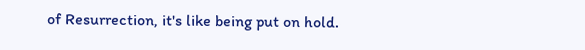of Resurrection, it's like being put on hold.